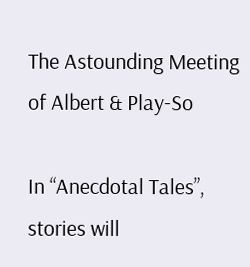The Astounding Meeting of Albert & Play-So

In “Anecdotal Tales”, stories will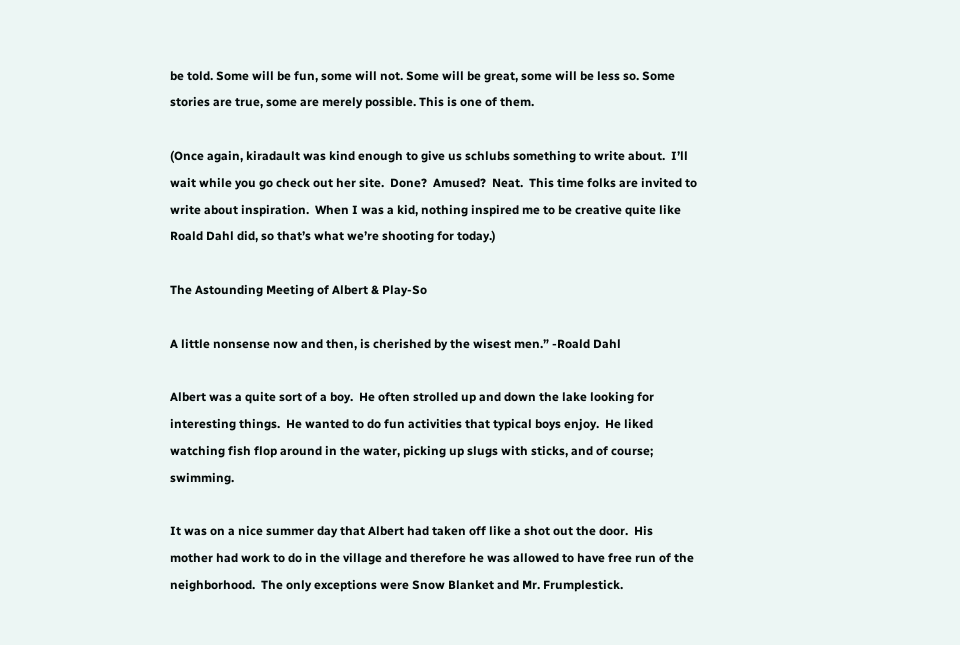be told. Some will be fun, some will not. Some will be great, some will be less so. Some stories are true, some are merely possible. This is one of them.

(Once again, kiradault was kind enough to give us schlubs something to write about.  I’ll wait while you go check out her site.  Done?  Amused?  Neat.  This time folks are invited to write about inspiration.  When I was a kid, nothing inspired me to be creative quite like Roald Dahl did, so that’s what we’re shooting for today.)

The Astounding Meeting of Albert & Play-So

A little nonsense now and then, is cherished by the wisest men.” -Roald Dahl

Albert was a quite sort of a boy.  He often strolled up and down the lake looking for interesting things.  He wanted to do fun activities that typical boys enjoy.  He liked watching fish flop around in the water, picking up slugs with sticks, and of course; swimming.

It was on a nice summer day that Albert had taken off like a shot out the door.  His mother had work to do in the village and therefore he was allowed to have free run of the neighborhood.  The only exceptions were Snow Blanket and Mr. Frumplestick.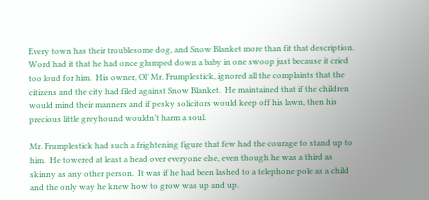Every town has their troublesome dog, and Snow Blanket more than fit that description.  Word had it that he had once glumped down a baby in one swoop just because it cried too loud for him.  His owner, Ol’ Mr. Frumplestick, ignored all the complaints that the citizens and the city had filed against Snow Blanket.  He maintained that if the children would mind their manners and if pesky solicitors would keep off his lawn, then his precious little greyhound wouldn’t harm a soul.

Mr. Frumplestick had such a frightening figure that few had the courage to stand up to him.  He towered at least a head over everyone else, even though he was a third as skinny as any other person.  It was if he had been lashed to a telephone pole as a child and the only way he knew how to grow was up and up.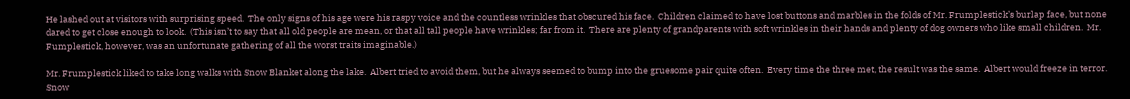He lashed out at visitors with surprising speed.  The only signs of his age were his raspy voice and the countless wrinkles that obscured his face.  Children claimed to have lost buttons and marbles in the folds of Mr. Frumplestick’s burlap face, but none dared to get close enough to look.  (This isn’t to say that all old people are mean, or that all tall people have wrinkles; far from it.  There are plenty of grandparents with soft wrinkles in their hands and plenty of dog owners who like small children.  Mr. Fumplestick, however, was an unfortunate gathering of all the worst traits imaginable.)

Mr. Frumplestick liked to take long walks with Snow Blanket along the lake.  Albert tried to avoid them, but he always seemed to bump into the gruesome pair quite often.  Every time the three met, the result was the same.  Albert would freeze in terror.  Snow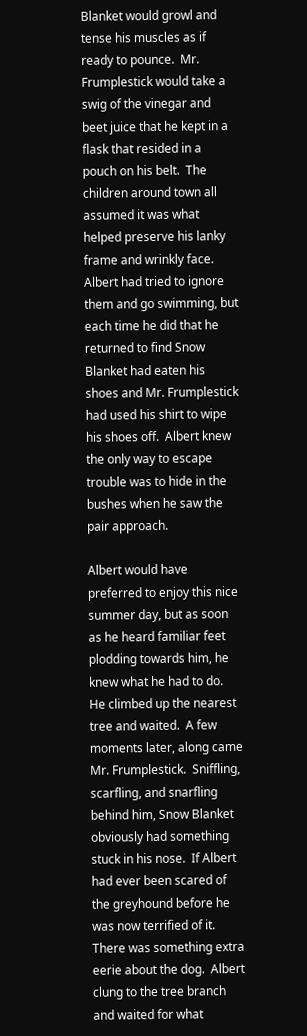Blanket would growl and tense his muscles as if ready to pounce.  Mr. Frumplestick would take a swig of the vinegar and beet juice that he kept in a flask that resided in a pouch on his belt.  The children around town all assumed it was what helped preserve his lanky frame and wrinkly face.    Albert had tried to ignore them and go swimming, but each time he did that he returned to find Snow Blanket had eaten his shoes and Mr. Frumplestick had used his shirt to wipe his shoes off.  Albert knew the only way to escape trouble was to hide in the bushes when he saw the pair approach.

Albert would have preferred to enjoy this nice summer day, but as soon as he heard familiar feet plodding towards him, he knew what he had to do.  He climbed up the nearest tree and waited.  A few moments later, along came Mr. Frumplestick.  Sniffling, scarfling, and snarfling behind him, Snow Blanket obviously had something stuck in his nose.  If Albert had ever been scared of the greyhound before he was now terrified of it.  There was something extra eerie about the dog.  Albert clung to the tree branch and waited for what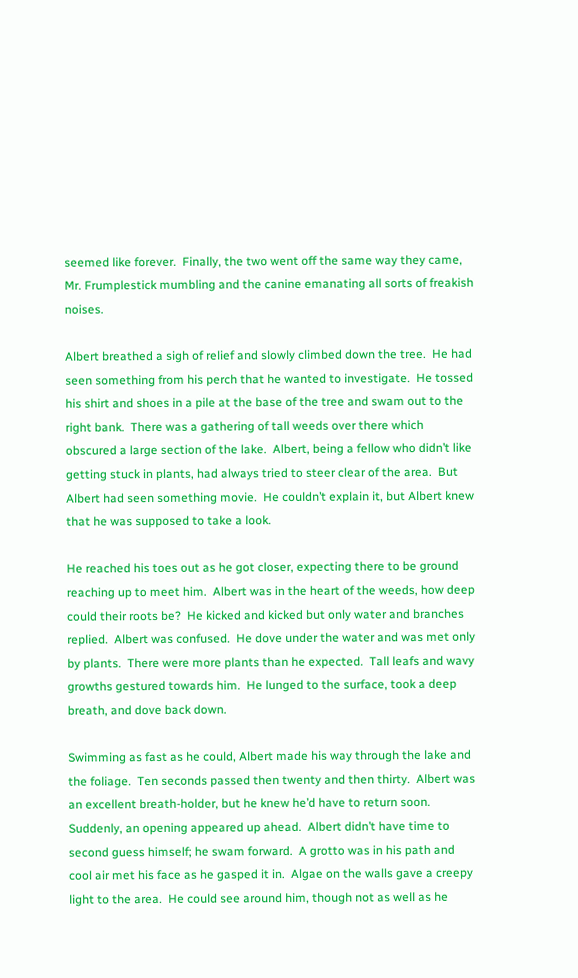seemed like forever.  Finally, the two went off the same way they came, Mr. Frumplestick mumbling and the canine emanating all sorts of freakish noises.

Albert breathed a sigh of relief and slowly climbed down the tree.  He had seen something from his perch that he wanted to investigate.  He tossed his shirt and shoes in a pile at the base of the tree and swam out to the right bank.  There was a gathering of tall weeds over there which obscured a large section of the lake.  Albert, being a fellow who didn’t like getting stuck in plants, had always tried to steer clear of the area.  But Albert had seen something movie.  He couldn’t explain it, but Albert knew that he was supposed to take a look.

He reached his toes out as he got closer, expecting there to be ground reaching up to meet him.  Albert was in the heart of the weeds, how deep could their roots be?  He kicked and kicked but only water and branches replied.  Albert was confused.  He dove under the water and was met only by plants.  There were more plants than he expected.  Tall leafs and wavy growths gestured towards him.  He lunged to the surface, took a deep breath, and dove back down.

Swimming as fast as he could, Albert made his way through the lake and the foliage.  Ten seconds passed then twenty and then thirty.  Albert was an excellent breath-holder, but he knew he’d have to return soon.  Suddenly, an opening appeared up ahead.  Albert didn’t have time to second guess himself; he swam forward.  A grotto was in his path and cool air met his face as he gasped it in.  Algae on the walls gave a creepy light to the area.  He could see around him, though not as well as he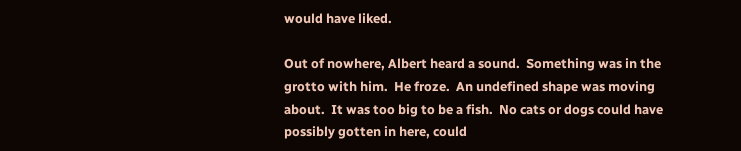would have liked.

Out of nowhere, Albert heard a sound.  Something was in the grotto with him.  He froze.  An undefined shape was moving about.  It was too big to be a fish.  No cats or dogs could have possibly gotten in here, could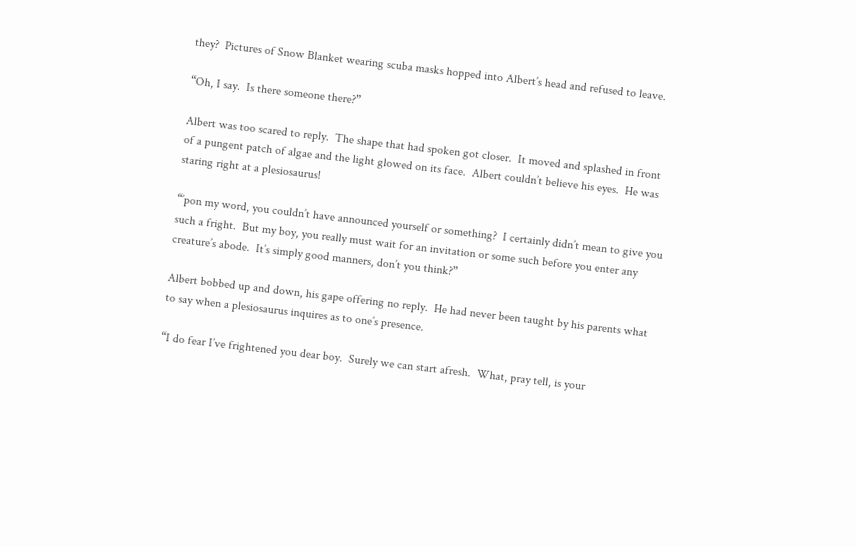they?  Pictures of Snow Blanket wearing scuba masks hopped into Albert’s head and refused to leave.

“Oh, I say.  Is there someone there?”

Albert was too scared to reply.  The shape that had spoken got closer.  It moved and splashed in front of a pungent patch of algae and the light glowed on its face.  Albert couldn’t believe his eyes.  He was staring right at a plesiosaurus!

“’pon my word, you couldn’t have announced yourself or something?  I certainly didn’t mean to give you such a fright.  But my boy, you really must wait for an invitation or some such before you enter any creature’s abode.  It’s simply good manners, don’t you think?”

Albert bobbed up and down, his gape offering no reply.  He had never been taught by his parents what to say when a plesiosaurus inquires as to one’s presence.

“I do fear I’ve frightened you dear boy.  Surely we can start afresh.  What, pray tell, is your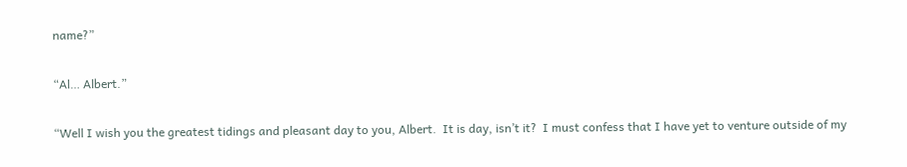name?”

“Al… Albert.”

“Well I wish you the greatest tidings and pleasant day to you, Albert.  It is day, isn’t it?  I must confess that I have yet to venture outside of my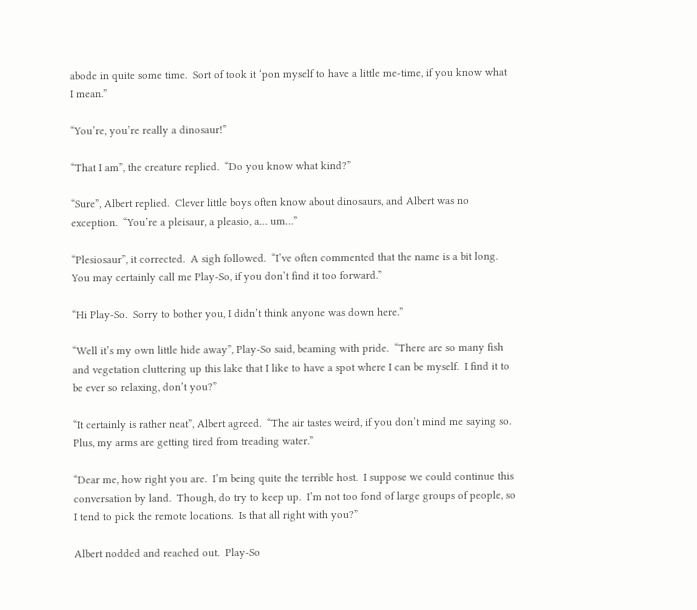abode in quite some time.  Sort of took it ‘pon myself to have a little me-time, if you know what I mean.”

“You’re, you’re really a dinosaur!”

“That I am”, the creature replied.  “Do you know what kind?”

“Sure”, Albert replied.  Clever little boys often know about dinosaurs, and Albert was no exception.  “You’re a pleisaur, a pleasio, a… um…”

“Plesiosaur”, it corrected.  A sigh followed.  “I’ve often commented that the name is a bit long.  You may certainly call me Play-So, if you don’t find it too forward.”

“Hi Play-So.  Sorry to bother you, I didn’t think anyone was down here.”

“Well it’s my own little hide away”, Play-So said, beaming with pride.  “There are so many fish and vegetation cluttering up this lake that I like to have a spot where I can be myself.  I find it to be ever so relaxing, don’t you?”

“It certainly is rather neat”, Albert agreed.  “The air tastes weird, if you don’t mind me saying so.  Plus, my arms are getting tired from treading water.”

“Dear me, how right you are.  I’m being quite the terrible host.  I suppose we could continue this conversation by land.  Though, do try to keep up.  I’m not too fond of large groups of people, so I tend to pick the remote locations.  Is that all right with you?”

Albert nodded and reached out.  Play-So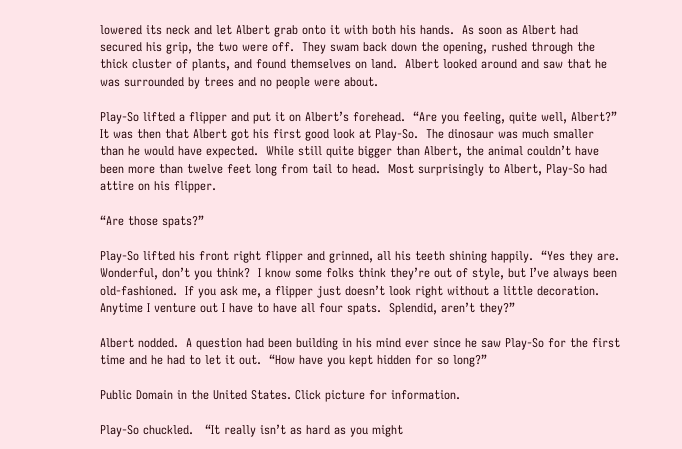lowered its neck and let Albert grab onto it with both his hands.  As soon as Albert had secured his grip, the two were off.  They swam back down the opening, rushed through the thick cluster of plants, and found themselves on land.  Albert looked around and saw that he was surrounded by trees and no people were about.

Play-So lifted a flipper and put it on Albert’s forehead.  “Are you feeling, quite well, Albert?”  It was then that Albert got his first good look at Play-So.  The dinosaur was much smaller than he would have expected.  While still quite bigger than Albert, the animal couldn’t have been more than twelve feet long from tail to head.  Most surprisingly to Albert, Play-So had attire on his flipper.

“Are those spats?”

Play-So lifted his front right flipper and grinned, all his teeth shining happily.  “Yes they are.  Wonderful, don’t you think?  I know some folks think they’re out of style, but I’ve always been old-fashioned.  If you ask me, a flipper just doesn’t look right without a little decoration.  Anytime I venture out I have to have all four spats.  Splendid, aren’t they?”

Albert nodded.  A question had been building in his mind ever since he saw Play-So for the first time and he had to let it out.  “How have you kept hidden for so long?”

Public Domain in the United States. Click picture for information.

Play-So chuckled.   “It really isn’t as hard as you might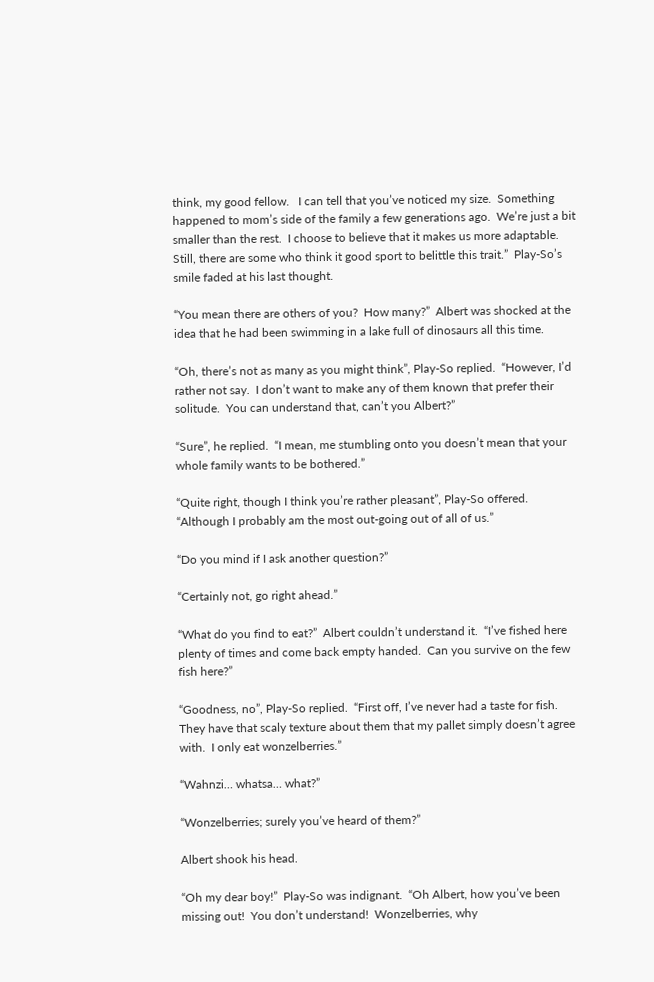think, my good fellow.   I can tell that you’ve noticed my size.  Something happened to mom’s side of the family a few generations ago.  We’re just a bit smaller than the rest.  I choose to believe that it makes us more adaptable.  Still, there are some who think it good sport to belittle this trait.”  Play-So’s smile faded at his last thought.

“You mean there are others of you?  How many?”  Albert was shocked at the idea that he had been swimming in a lake full of dinosaurs all this time.

“Oh, there’s not as many as you might think”, Play-So replied.  “However, I’d rather not say.  I don’t want to make any of them known that prefer their solitude.  You can understand that, can’t you Albert?”

“Sure”, he replied.  “I mean, me stumbling onto you doesn’t mean that your whole family wants to be bothered.”

“Quite right, though I think you’re rather pleasant”, Play-So offered.  “Although I probably am the most out-going out of all of us.”

“Do you mind if I ask another question?”

“Certainly not, go right ahead.”

“What do you find to eat?”  Albert couldn’t understand it.  “I’ve fished here plenty of times and come back empty handed.  Can you survive on the few fish here?”

“Goodness, no”, Play-So replied.  “First off, I’ve never had a taste for fish.  They have that scaly texture about them that my pallet simply doesn’t agree with.  I only eat wonzelberries.”

“Wahnzi… whatsa… what?”

“Wonzelberries; surely you’ve heard of them?”

Albert shook his head.

“Oh my dear boy!”  Play-So was indignant.  “Oh Albert, how you’ve been missing out!  You don’t understand!  Wonzelberries, why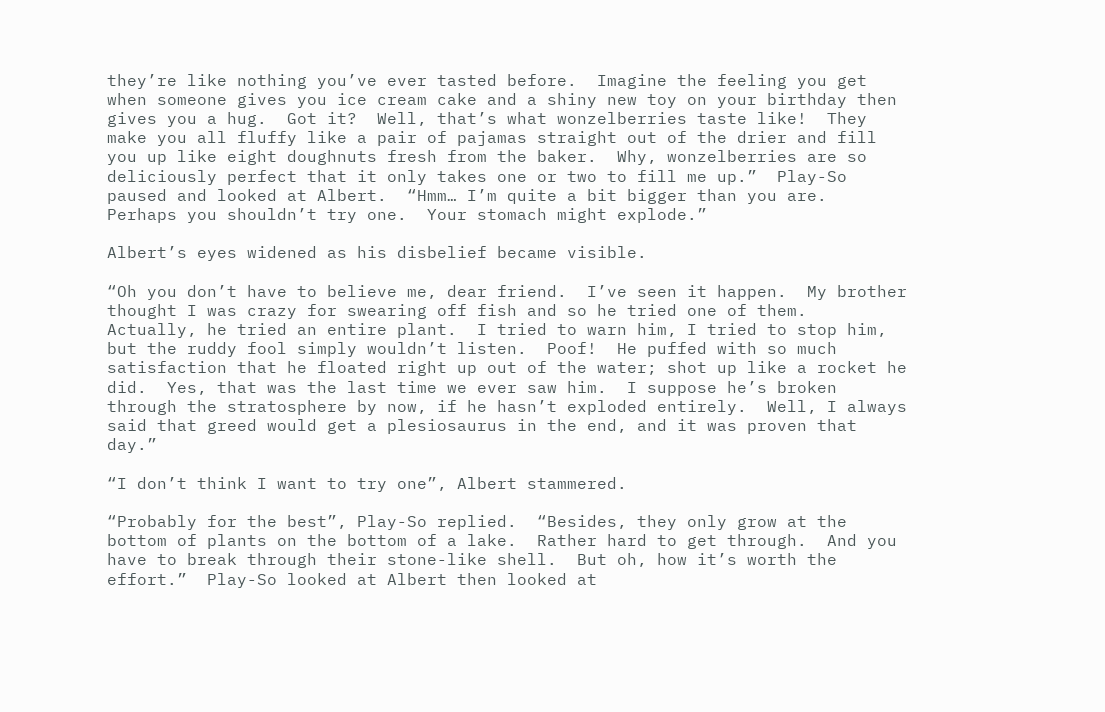they’re like nothing you’ve ever tasted before.  Imagine the feeling you get when someone gives you ice cream cake and a shiny new toy on your birthday then gives you a hug.  Got it?  Well, that’s what wonzelberries taste like!  They make you all fluffy like a pair of pajamas straight out of the drier and fill you up like eight doughnuts fresh from the baker.  Why, wonzelberries are so deliciously perfect that it only takes one or two to fill me up.”  Play-So paused and looked at Albert.  “Hmm… I’m quite a bit bigger than you are.  Perhaps you shouldn’t try one.  Your stomach might explode.”

Albert’s eyes widened as his disbelief became visible.

“Oh you don’t have to believe me, dear friend.  I’ve seen it happen.  My brother thought I was crazy for swearing off fish and so he tried one of them.  Actually, he tried an entire plant.  I tried to warn him, I tried to stop him, but the ruddy fool simply wouldn’t listen.  Poof!  He puffed with so much satisfaction that he floated right up out of the water; shot up like a rocket he did.  Yes, that was the last time we ever saw him.  I suppose he’s broken through the stratosphere by now, if he hasn’t exploded entirely.  Well, I always said that greed would get a plesiosaurus in the end, and it was proven that day.”

“I don’t think I want to try one”, Albert stammered.

“Probably for the best”, Play-So replied.  “Besides, they only grow at the bottom of plants on the bottom of a lake.  Rather hard to get through.  And you have to break through their stone-like shell.  But oh, how it’s worth the effort.”  Play-So looked at Albert then looked at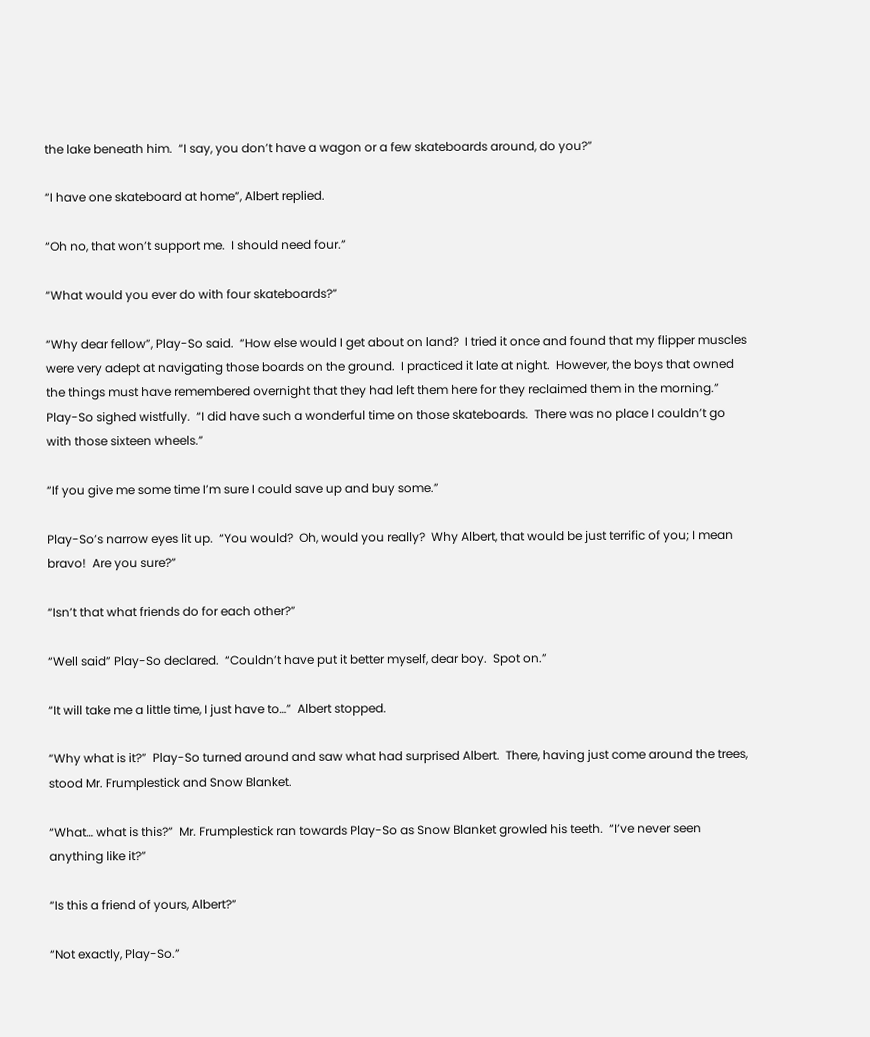the lake beneath him.  “I say, you don’t have a wagon or a few skateboards around, do you?”

“I have one skateboard at home”, Albert replied.

“Oh no, that won’t support me.  I should need four.”

“What would you ever do with four skateboards?”

“Why dear fellow”, Play-So said.  “How else would I get about on land?  I tried it once and found that my flipper muscles were very adept at navigating those boards on the ground.  I practiced it late at night.  However, the boys that owned the things must have remembered overnight that they had left them here for they reclaimed them in the morning.”  Play-So sighed wistfully.  “I did have such a wonderful time on those skateboards.  There was no place I couldn’t go with those sixteen wheels.”

“If you give me some time I’m sure I could save up and buy some.”

Play-So’s narrow eyes lit up.  “You would?  Oh, would you really?  Why Albert, that would be just terrific of you; I mean bravo!  Are you sure?”

“Isn’t that what friends do for each other?”

“Well said” Play-So declared.  “Couldn’t have put it better myself, dear boy.  Spot on.”

“It will take me a little time, I just have to…”  Albert stopped.

“Why what is it?”  Play-So turned around and saw what had surprised Albert.  There, having just come around the trees, stood Mr. Frumplestick and Snow Blanket.

“What… what is this?”  Mr. Frumplestick ran towards Play-So as Snow Blanket growled his teeth.  “I’ve never seen anything like it?”

“Is this a friend of yours, Albert?”

“Not exactly, Play-So.”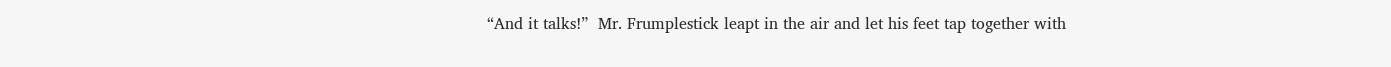“And it talks!”  Mr. Frumplestick leapt in the air and let his feet tap together with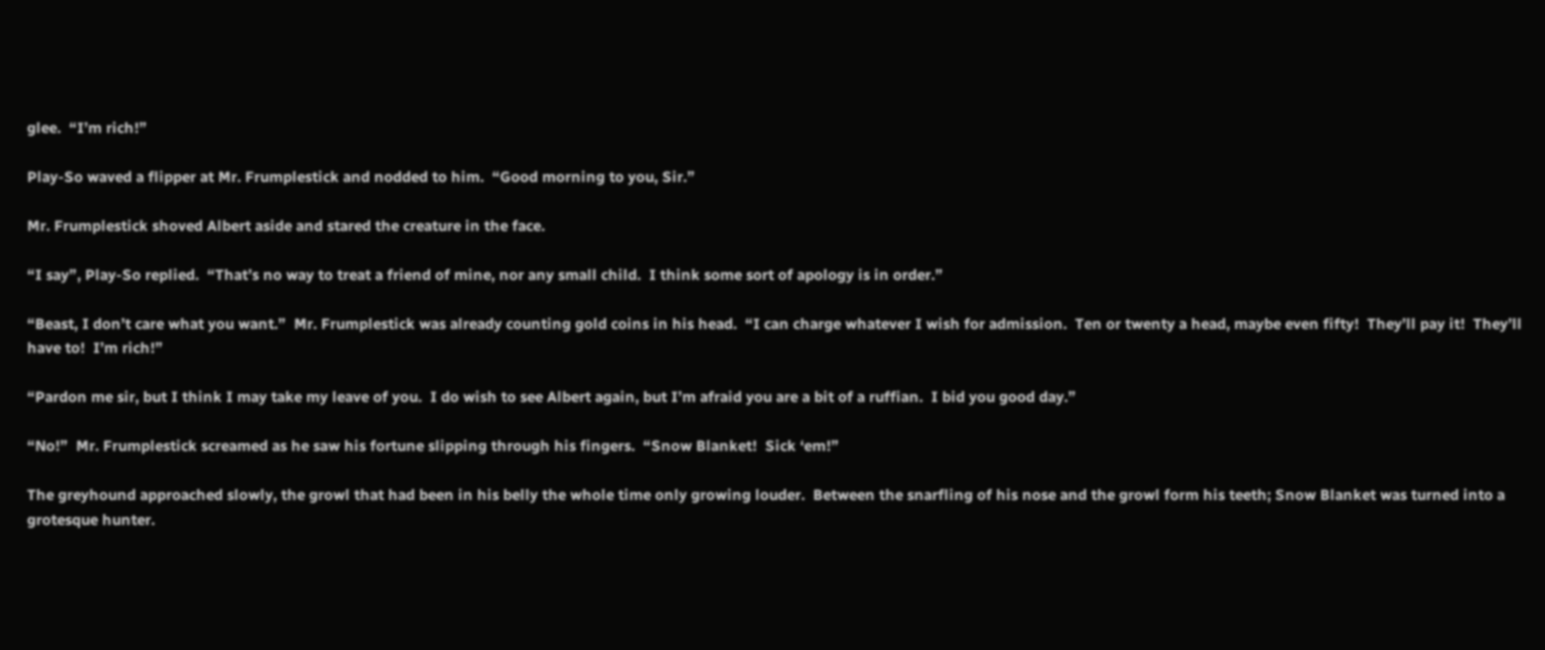glee.  “I’m rich!”

Play-So waved a flipper at Mr. Frumplestick and nodded to him.  “Good morning to you, Sir.”

Mr. Frumplestick shoved Albert aside and stared the creature in the face.

“I say”, Play-So replied.  “That’s no way to treat a friend of mine, nor any small child.  I think some sort of apology is in order.”

“Beast, I don’t care what you want.”  Mr. Frumplestick was already counting gold coins in his head.  “I can charge whatever I wish for admission.  Ten or twenty a head, maybe even fifty!  They’ll pay it!  They’ll have to!  I’m rich!”

“Pardon me sir, but I think I may take my leave of you.  I do wish to see Albert again, but I’m afraid you are a bit of a ruffian.  I bid you good day.”

“No!”  Mr. Frumplestick screamed as he saw his fortune slipping through his fingers.  “Snow Blanket!  Sick ‘em!”

The greyhound approached slowly, the growl that had been in his belly the whole time only growing louder.  Between the snarfling of his nose and the growl form his teeth; Snow Blanket was turned into a grotesque hunter.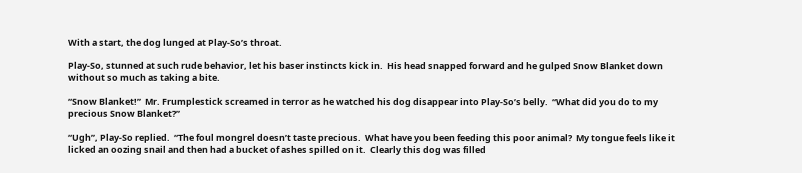With a start, the dog lunged at Play-So’s throat.

Play-So, stunned at such rude behavior, let his baser instincts kick in.  His head snapped forward and he gulped Snow Blanket down without so much as taking a bite.

“Snow Blanket!”  Mr. Frumplestick screamed in terror as he watched his dog disappear into Play-So’s belly.  “What did you do to my precious Snow Blanket?”

“Ugh”, Play-So replied.  “The foul mongrel doesn’t taste precious.  What have you been feeding this poor animal?  My tongue feels like it licked an oozing snail and then had a bucket of ashes spilled on it.  Clearly this dog was filled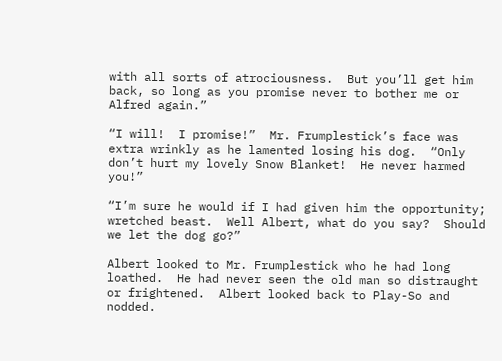with all sorts of atrociousness.  But you’ll get him back, so long as you promise never to bother me or Alfred again.”

“I will!  I promise!”  Mr. Frumplestick’s face was extra wrinkly as he lamented losing his dog.  “Only don’t hurt my lovely Snow Blanket!  He never harmed you!”

“I’m sure he would if I had given him the opportunity; wretched beast.  Well Albert, what do you say?  Should we let the dog go?”

Albert looked to Mr. Frumplestick who he had long loathed.  He had never seen the old man so distraught or frightened.  Albert looked back to Play-So and nodded.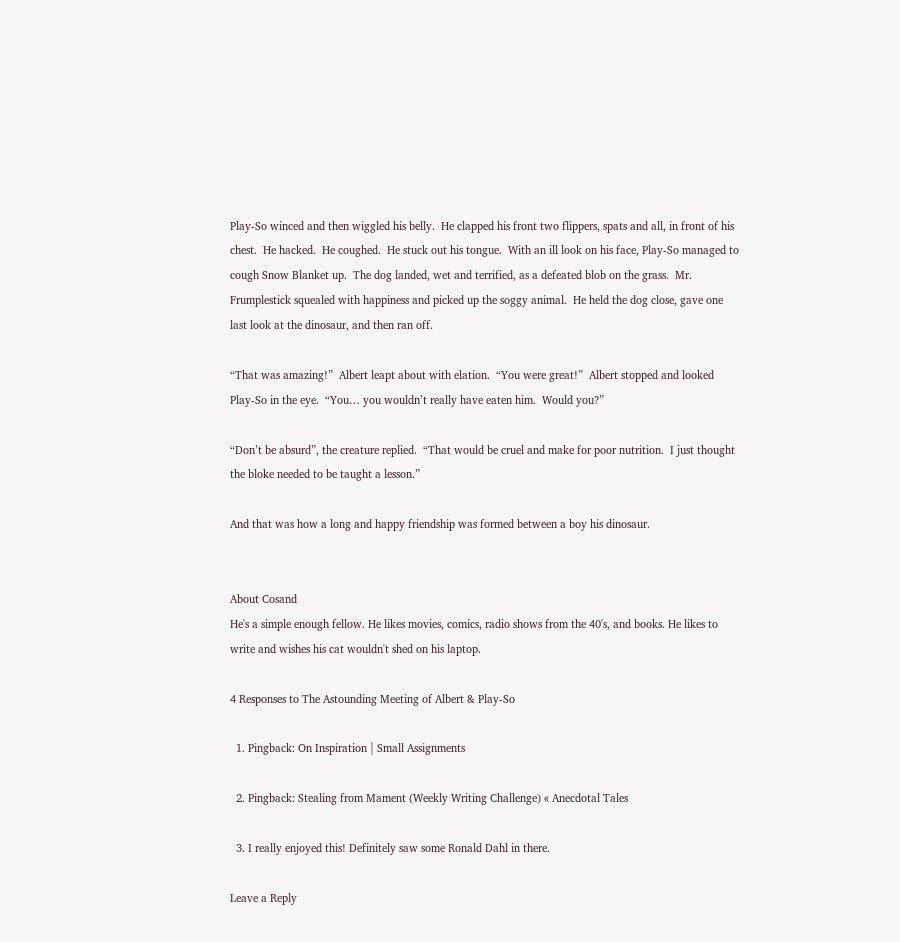Play-So winced and then wiggled his belly.  He clapped his front two flippers, spats and all, in front of his chest.  He hacked.  He coughed.  He stuck out his tongue.  With an ill look on his face, Play-So managed to cough Snow Blanket up.  The dog landed, wet and terrified, as a defeated blob on the grass.  Mr. Frumplestick squealed with happiness and picked up the soggy animal.  He held the dog close, gave one last look at the dinosaur, and then ran off.

“That was amazing!”  Albert leapt about with elation.  “You were great!”  Albert stopped and looked Play-So in the eye.  “You… you wouldn’t really have eaten him.  Would you?”

“Don’t be absurd”, the creature replied.  “That would be cruel and make for poor nutrition.  I just thought the bloke needed to be taught a lesson.”

And that was how a long and happy friendship was formed between a boy his dinosaur.


About Cosand
He's a simple enough fellow. He likes movies, comics, radio shows from the 40's, and books. He likes to write and wishes his cat wouldn't shed on his laptop.

4 Responses to The Astounding Meeting of Albert & Play-So

  1. Pingback: On Inspiration | Small Assignments

  2. Pingback: Stealing from Mament (Weekly Writing Challenge) « Anecdotal Tales

  3. I really enjoyed this! Definitely saw some Ronald Dahl in there.

Leave a Reply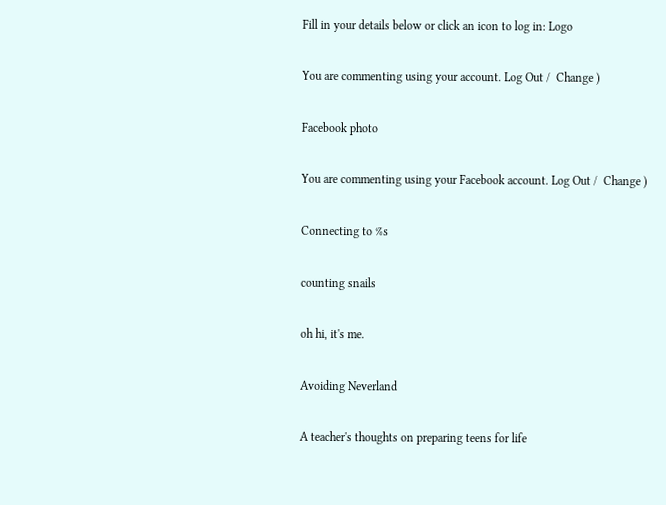Fill in your details below or click an icon to log in: Logo

You are commenting using your account. Log Out /  Change )

Facebook photo

You are commenting using your Facebook account. Log Out /  Change )

Connecting to %s

counting snails

oh hi, it's me.

Avoiding Neverland

A teacher's thoughts on preparing teens for life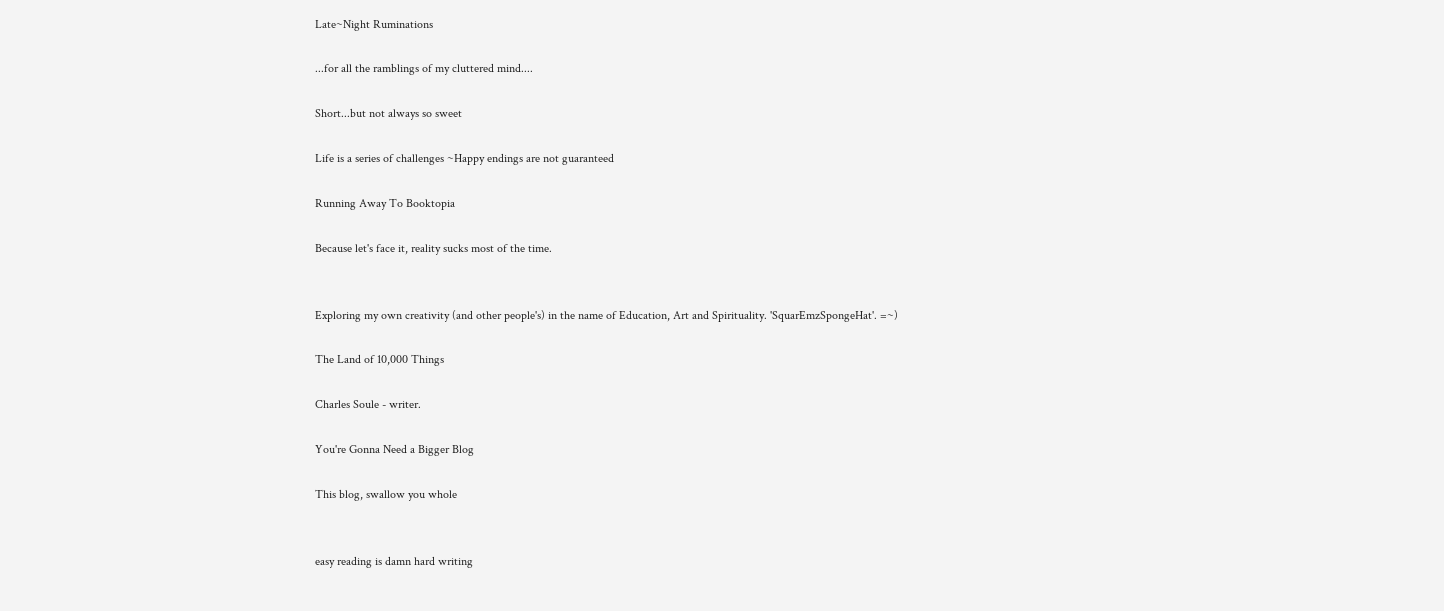Late~Night Ruminations

...for all the ramblings of my cluttered mind....

Short...but not always so sweet

Life is a series of challenges ~Happy endings are not guaranteed

Running Away To Booktopia

Because let's face it, reality sucks most of the time.


Exploring my own creativity (and other people's) in the name of Education, Art and Spirituality. 'SquarEmzSpongeHat'. =~)

The Land of 10,000 Things

Charles Soule - writer.

You're Gonna Need a Bigger Blog

This blog, swallow you whole


easy reading is damn hard writing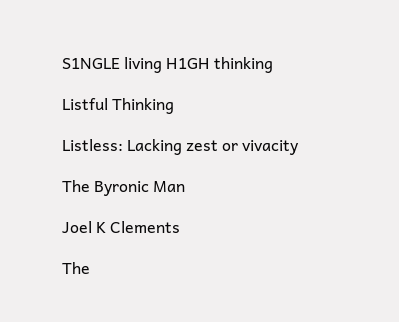S1NGLE living H1GH thinking

Listful Thinking

Listless: Lacking zest or vivacity

The Byronic Man

Joel K Clements

The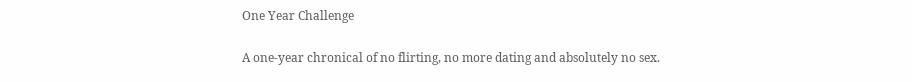One Year Challenge

A one-year chronical of no flirting, no more dating and absolutely no sex.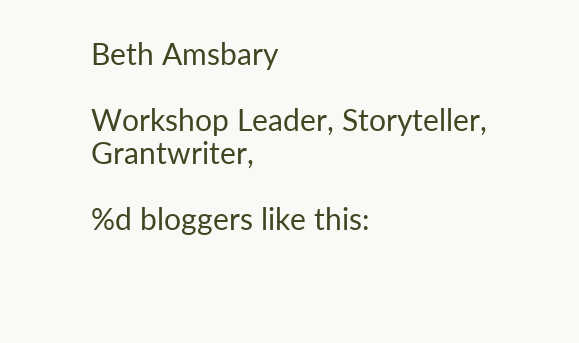Beth Amsbary

Workshop Leader, Storyteller, Grantwriter,

%d bloggers like this: